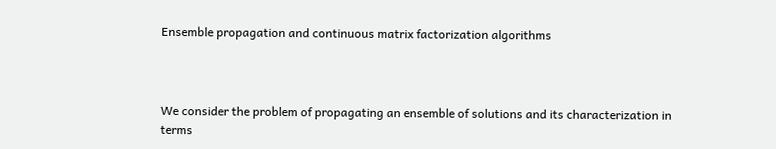Ensemble propagation and continuous matrix factorization algorithms



We consider the problem of propagating an ensemble of solutions and its characterization in terms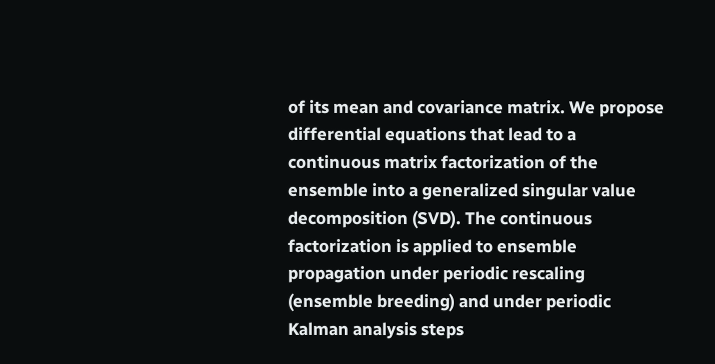of its mean and covariance matrix. We propose differential equations that lead to a continuous matrix factorization of the ensemble into a generalized singular value decomposition (SVD). The continuous factorization is applied to ensemble propagation under periodic rescaling (ensemble breeding) and under periodic Kalman analysis steps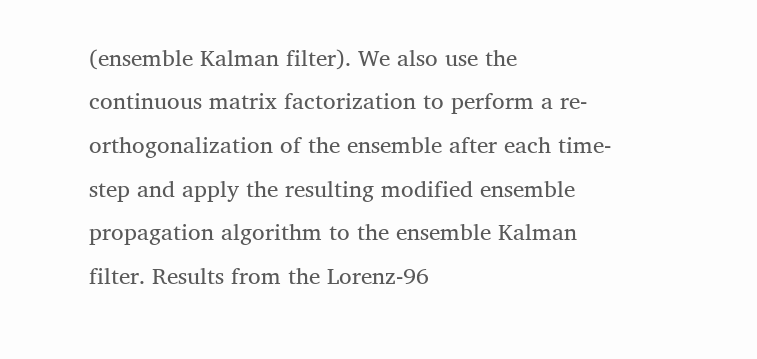(ensemble Kalman filter). We also use the continuous matrix factorization to perform a re-orthogonalization of the ensemble after each time-step and apply the resulting modified ensemble propagation algorithm to the ensemble Kalman filter. Results from the Lorenz-96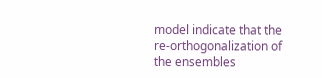model indicate that the re-orthogonalization of the ensembles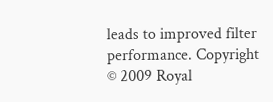leads to improved filter performance. Copyright © 2009 Royal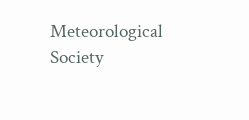Meteorological Society